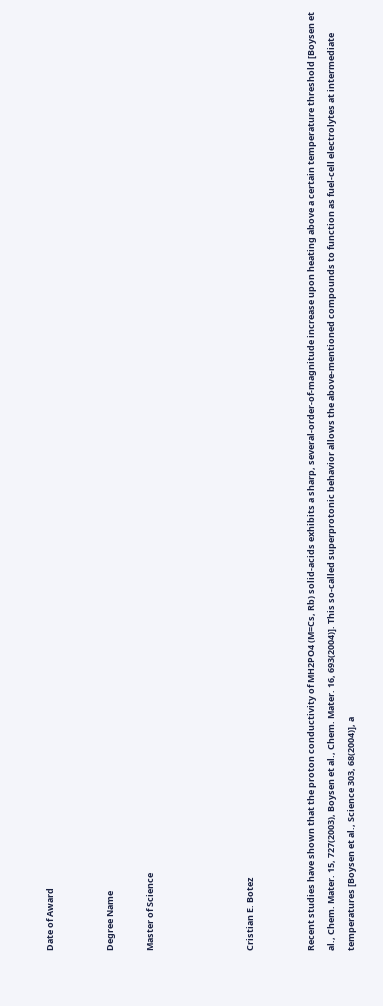Date of Award


Degree Name

Master of Science




Cristian E. Botez


Recent studies have shown that the proton conductivity of MH2PO4 (M=Cs, Rb) solid-acids exhibits a sharp, several-order-of-magnitude increase upon heating above a certain temperature threshold [Boysen et al., Chem. Mater. 15, 727(2003), Boysen et al., Chem. Mater. 16, 693(2004)]. This so-called superprotonic behavior allows the above-mentioned compounds to function as fuel-cell electrolytes at intermediate temperatures [Boysen et al., Science 303, 68(2004)], a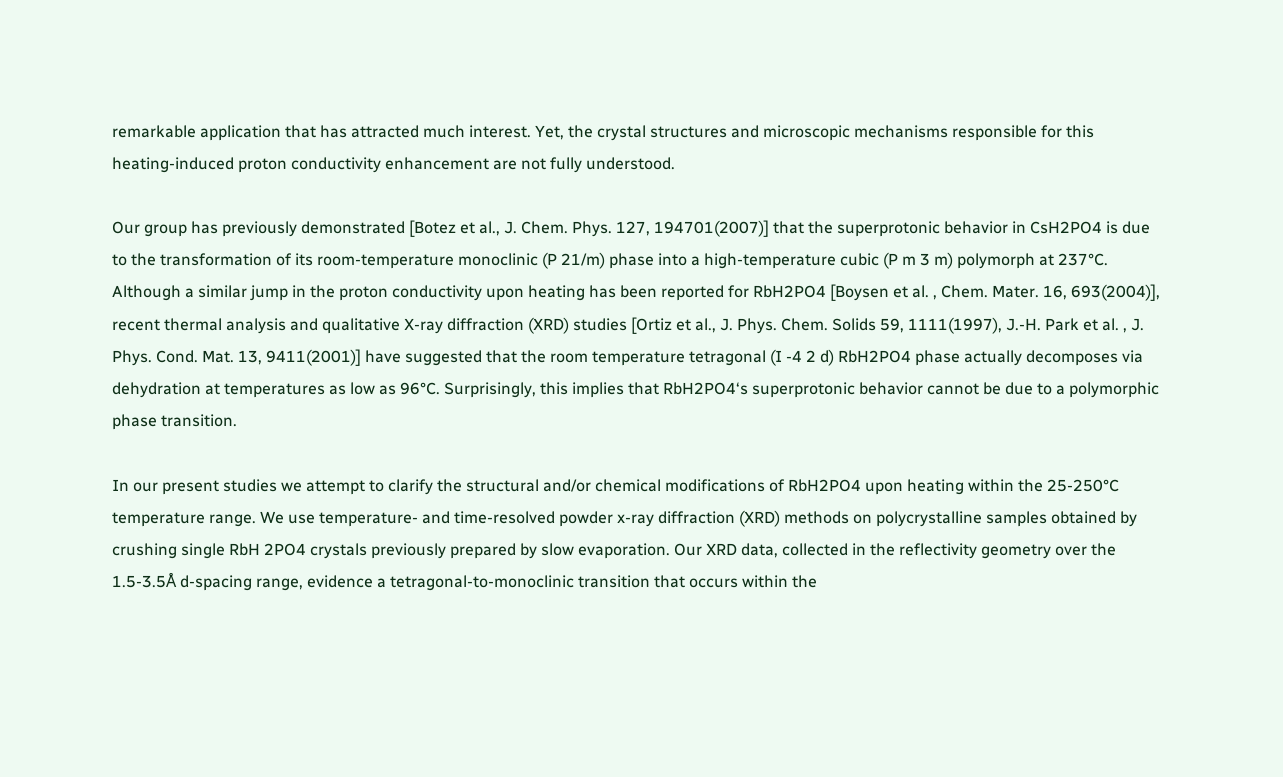remarkable application that has attracted much interest. Yet, the crystal structures and microscopic mechanisms responsible for this heating-induced proton conductivity enhancement are not fully understood.

Our group has previously demonstrated [Botez et al., J. Chem. Phys. 127, 194701(2007)] that the superprotonic behavior in CsH2PO4 is due to the transformation of its room-temperature monoclinic (P 21/m) phase into a high-temperature cubic (P m 3 m) polymorph at 237°C. Although a similar jump in the proton conductivity upon heating has been reported for RbH2PO4 [Boysen et al. , Chem. Mater. 16, 693(2004)], recent thermal analysis and qualitative X-ray diffraction (XRD) studies [Ortiz et al., J. Phys. Chem. Solids 59, 1111(1997), J.-H. Park et al. , J. Phys. Cond. Mat. 13, 9411(2001)] have suggested that the room temperature tetragonal (I -4 2 d) RbH2PO4 phase actually decomposes via dehydration at temperatures as low as 96°C. Surprisingly, this implies that RbH2PO4‘s superprotonic behavior cannot be due to a polymorphic phase transition.

In our present studies we attempt to clarify the structural and/or chemical modifications of RbH2PO4 upon heating within the 25-250°C temperature range. We use temperature- and time-resolved powder x-ray diffraction (XRD) methods on polycrystalline samples obtained by crushing single RbH 2PO4 crystals previously prepared by slow evaporation. Our XRD data, collected in the reflectivity geometry over the 1.5-3.5Å d-spacing range, evidence a tetragonal-to-monoclinic transition that occurs within the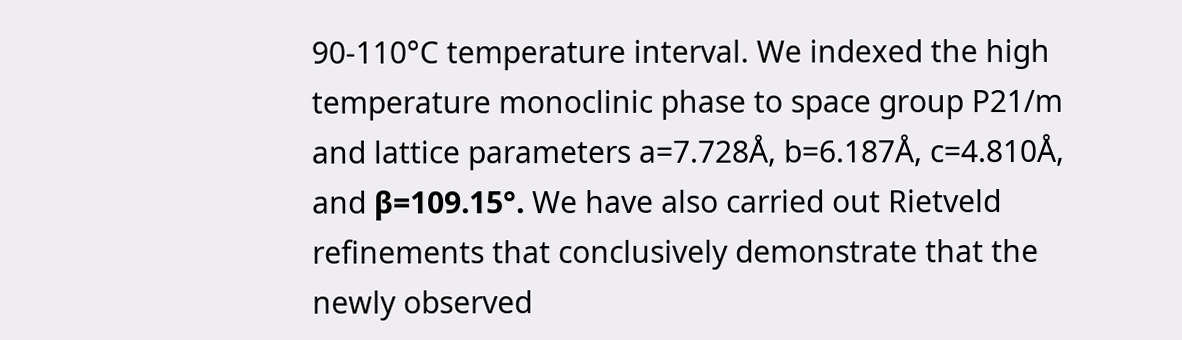90-110°C temperature interval. We indexed the high temperature monoclinic phase to space group P21/m and lattice parameters a=7.728Å, b=6.187Å, c=4.810Å, and β=109.15°. We have also carried out Rietveld refinements that conclusively demonstrate that the newly observed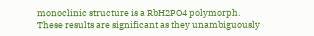monoclinic structure is a RbH2PO4 polymorph. These results are significant as they unambiguously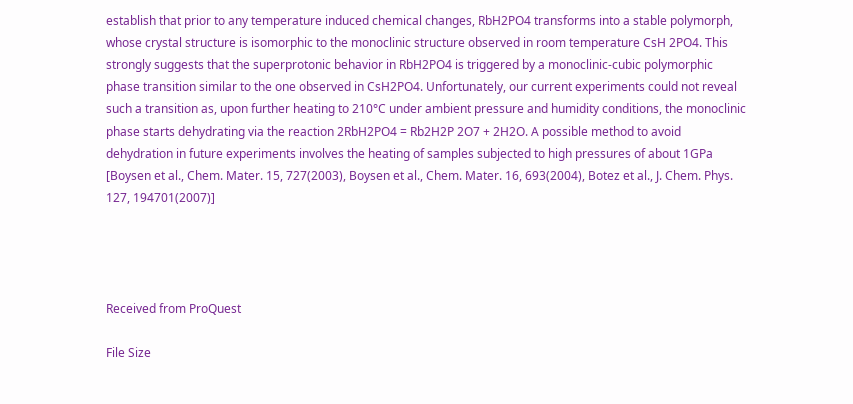establish that prior to any temperature induced chemical changes, RbH2PO4 transforms into a stable polymorph, whose crystal structure is isomorphic to the monoclinic structure observed in room temperature CsH 2PO4. This strongly suggests that the superprotonic behavior in RbH2PO4 is triggered by a monoclinic-cubic polymorphic phase transition similar to the one observed in CsH2PO4. Unfortunately, our current experiments could not reveal such a transition as, upon further heating to 210°C under ambient pressure and humidity conditions, the monoclinic phase starts dehydrating via the reaction 2RbH2PO4 = Rb2H2P 2O7 + 2H2O. A possible method to avoid dehydration in future experiments involves the heating of samples subjected to high pressures of about 1GPa [Boysen et al., Chem. Mater. 15, 727(2003), Boysen et al., Chem. Mater. 16, 693(2004), Botez et al., J. Chem. Phys. 127, 194701(2007)]




Received from ProQuest

File Size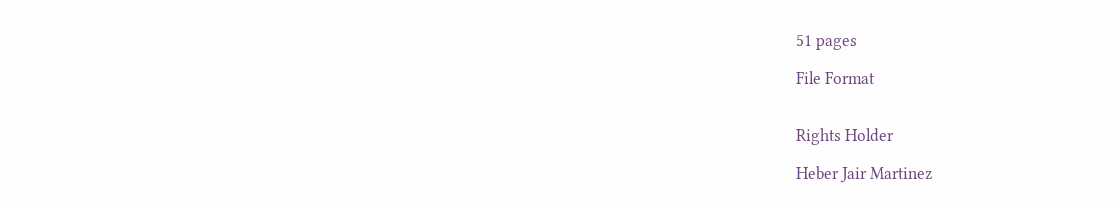51 pages

File Format


Rights Holder

Heber Jair Martinez